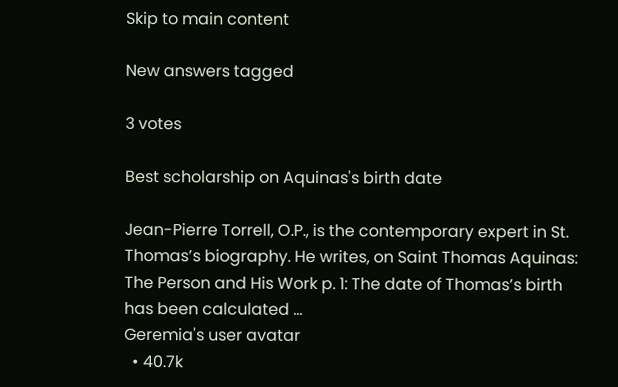Skip to main content

New answers tagged

3 votes

Best scholarship on Aquinas's birth date

Jean-Pierre Torrell, O.P., is the contemporary expert in St. Thomas’s biography. He writes, on Saint Thomas Aquinas: The Person and His Work p. 1: The date of Thomas’s birth has been calculated ...
Geremia's user avatar
  • 40.7k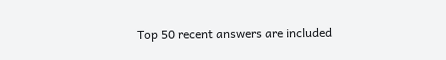Top 50 recent answers are included